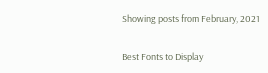Showing posts from February, 2021

Best Fonts to Display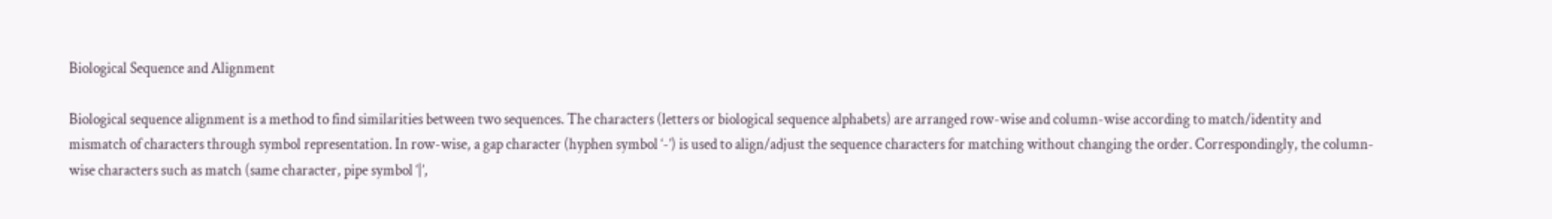Biological Sequence and Alignment

Biological sequence alignment is a method to find similarities between two sequences. The characters (letters or biological sequence alphabets) are arranged row-wise and column-wise according to match/identity and mismatch of characters through symbol representation. In row-wise, a gap character (hyphen symbol ‘-’) is used to align/adjust the sequence characters for matching without changing the order. Correspondingly, the column-wise characters such as match (same character, pipe symbol ‘|’,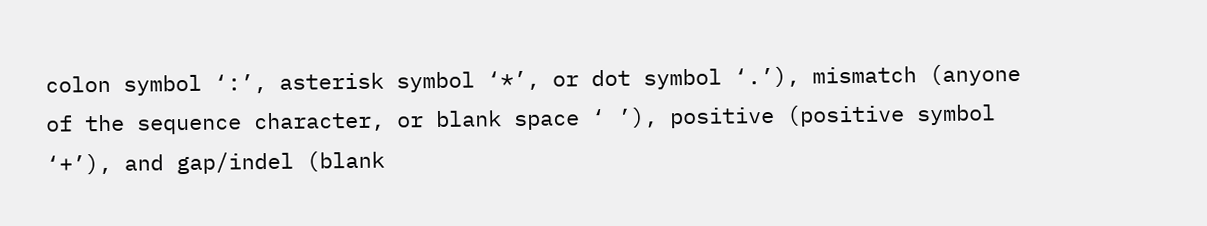colon symbol ‘:’, asterisk symbol ‘*’, or dot symbol ‘.’), mismatch (anyone of the sequence character, or blank space ‘ ’), positive (positive symbol ‘+’), and gap/indel (blank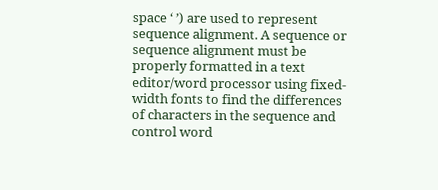space ‘ ’) are used to represent sequence alignment. A sequence or sequence alignment must be properly formatted in a text editor/word processor using fixed-width fonts to find the differences of characters in the sequence and control word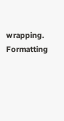wrapping. Formatting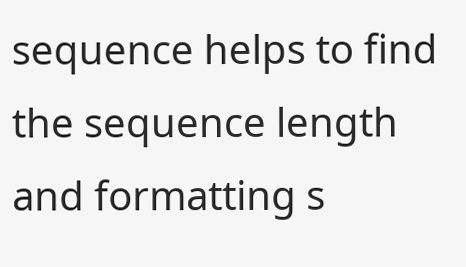sequence helps to find the sequence length and formatting s